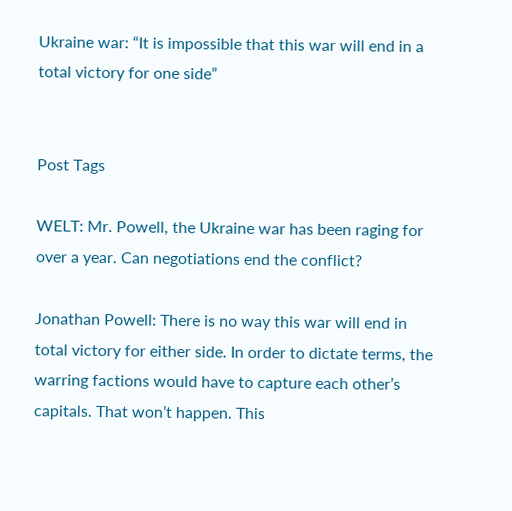Ukraine war: “It is impossible that this war will end in a total victory for one side”


Post Tags

WELT: Mr. Powell, the Ukraine war has been raging for over a year. Can negotiations end the conflict?

Jonathan Powell: There is no way this war will end in total victory for either side. In order to dictate terms, the warring factions would have to capture each other’s capitals. That won’t happen. This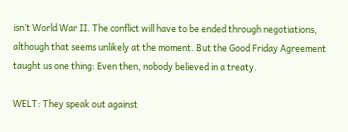isn’t World War II. The conflict will have to be ended through negotiations, although that seems unlikely at the moment. But the Good Friday Agreement taught us one thing: Even then, nobody believed in a treaty.

WELT: They speak out against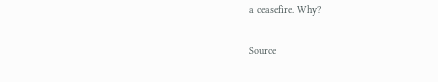a ceasefire. Why?

Source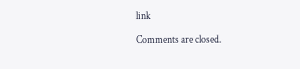link

Comments are closed.